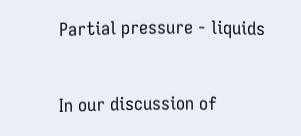Partial pressure - liquids


In our discussion of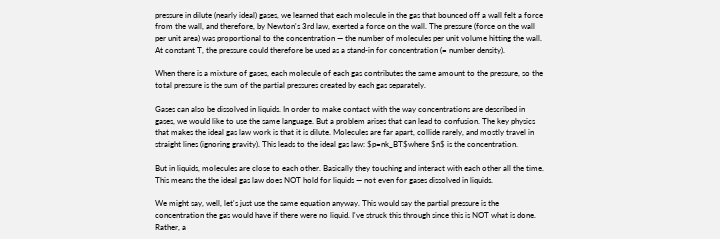pressure in dilute (nearly ideal) gases, we learned that each molecule in the gas that bounced off a wall felt a force from the wall, and therefore, by Newton's 3rd law, exerted a force on the wall. The pressure (force on the wall per unit area) was proportional to the concentration — the number of molecules per unit volume hitting the wall. At constant T, the pressure could therefore be used as a stand-in for concentration (= number density).

When there is a mixture of gases, each molecule of each gas contributes the same amount to the pressure, so the total pressure is the sum of the partial pressures created by each gas separately.

Gases can also be dissolved in liquids. In order to make contact with the way concentrations are described in gases, we would like to use the same language. But a problem arises that can lead to confusion. The key physics that makes the ideal gas law work is that it is dilute. Molecules are far apart, collide rarely, and mostly travel in straight lines (ignoring gravity). This leads to the ideal gas law: $p=nk_BT$where $n$ is the concentration.

But in liquids, molecules are close to each other. Basically they touching and interact with each other all the time. This means the the ideal gas law does NOT hold for liquids — not even for gases dissolved in liquids.

We might say, well, let's just use the same equation anyway. This would say the partial pressure is the concentration the gas would have if there were no liquid. I've struck this through since this is NOT what is done. Rather, a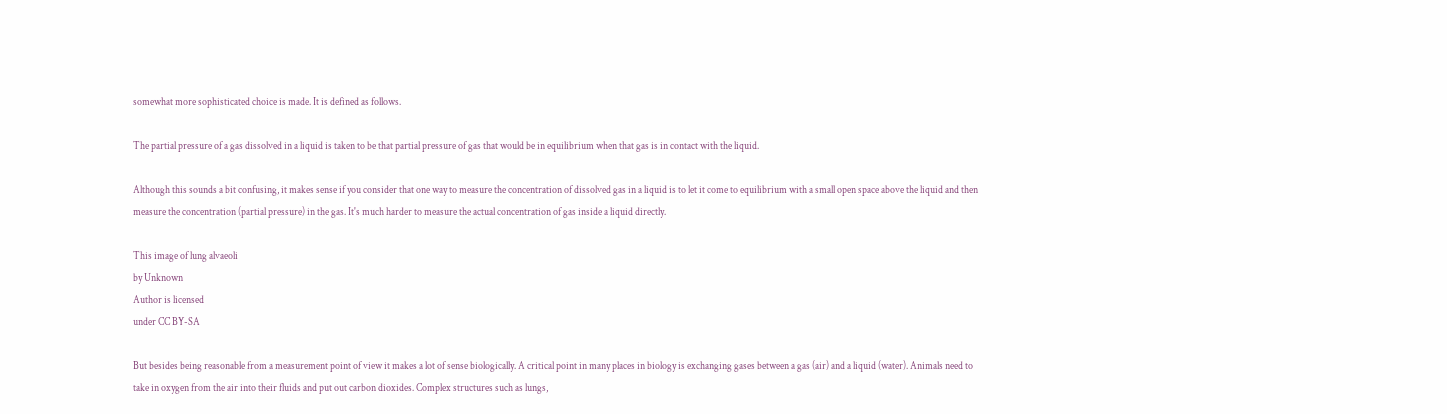somewhat more sophisticated choice is made. It is defined as follows.

The partial pressure of a gas dissolved in a liquid is taken to be that partial pressure of gas that would be in equilibrium when that gas is in contact with the liquid.

Although this sounds a bit confusing, it makes sense if you consider that one way to measure the concentration of dissolved gas in a liquid is to let it come to equilibrium with a small open space above the liquid and then measure the concentration (partial pressure) in the gas. It's much harder to measure the actual concentration of gas inside a liquid directly.

This image of lung alvaeoli
by Unknown
Author is licensed
under CC BY-SA

But besides being reasonable from a measurement point of view it makes a lot of sense biologically. A critical point in many places in biology is exchanging gases between a gas (air) and a liquid (water). Animals need to take in oxygen from the air into their fluids and put out carbon dioxides. Complex structures such as lungs,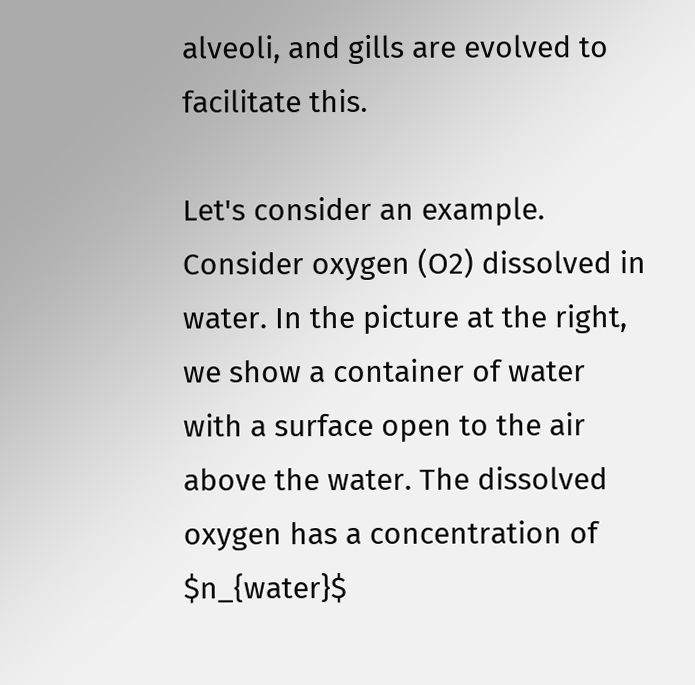alveoli, and gills are evolved to facilitate this.

Let's consider an example. Consider oxygen (O2) dissolved in water. In the picture at the right, we show a container of water with a surface open to the air above the water. The dissolved oxygen has a concentration of $n_{water}$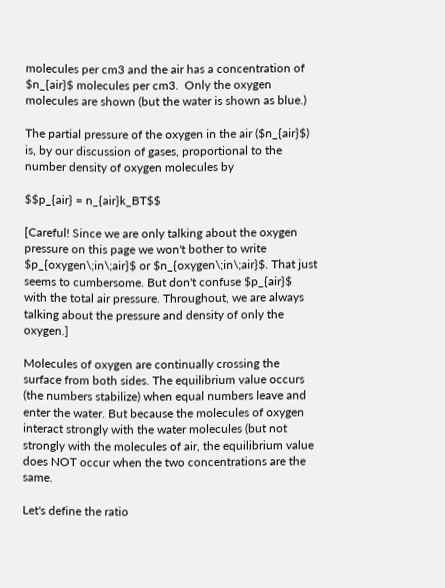molecules per cm3 and the air has a concentration of $n_{air}$ molecules per cm3.  Only the oxygen molecules are shown (but the water is shown as blue.)

The partial pressure of the oxygen in the air ($n_{air}$) is, by our discussion of gases, proportional to the number density of oxygen molecules by

$$p_{air} = n_{air}k_BT$$

[Careful! Since we are only talking about the oxygen pressure on this page we won't bother to write $p_{oxygen\;in\;air}$ or $n_{oxygen\;in\;air}$. That just seems to cumbersome. But don't confuse $p_{air}$ with the total air pressure. Throughout, we are always talking about the pressure and density of only the oxygen.]

Molecules of oxygen are continually crossing the surface from both sides. The equilibrium value occurs (the numbers stabilize) when equal numbers leave and enter the water. But because the molecules of oxygen interact strongly with the water molecules (but not strongly with the molecules of air, the equilibrium value does NOT occur when the two concentrations are the same.

Let's define the ratio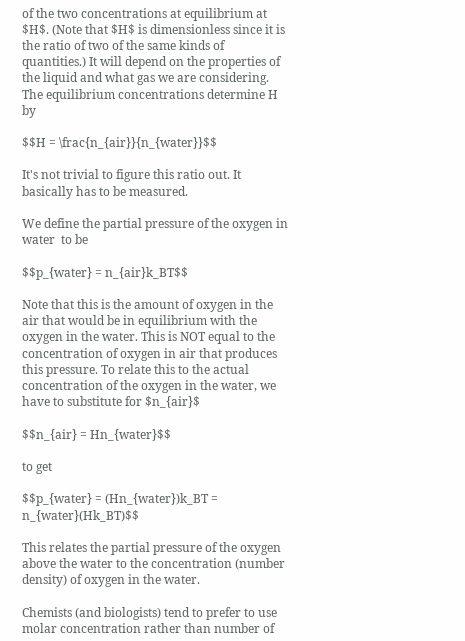of the two concentrations at equilibrium at $H$. (Note that $H$ is dimensionless since it is the ratio of two of the same kinds of quantities.) It will depend on the properties of the liquid and what gas we are considering. The equilibrium concentrations determine H by

$$H = \frac{n_{air}}{n_{water}}$$

It's not trivial to figure this ratio out. It basically has to be measured.

We define the partial pressure of the oxygen in water  to be

$$p_{water} = n_{air}k_BT$$

Note that this is the amount of oxygen in the air that would be in equilibrium with the oxygen in the water. This is NOT equal to the concentration of oxygen in air that produces this pressure. To relate this to the actual concentration of the oxygen in the water, we have to substitute for $n_{air}$

$$n_{air} = Hn_{water}$$

to get

$$p_{water} = (Hn_{water})k_BT = n_{water}(Hk_BT)$$

This relates the partial pressure of the oxygen above the water to the concentration (number density) of oxygen in the water.

Chemists (and biologists) tend to prefer to use molar concentration rather than number of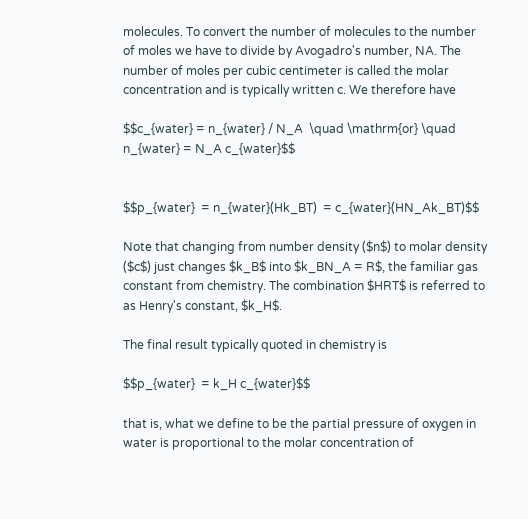molecules. To convert the number of molecules to the number of moles we have to divide by Avogadro's number, NA. The number of moles per cubic centimeter is called the molar concentration and is typically written c. We therefore have

$$c_{water} = n_{water} / N_A  \quad \mathrm{or} \quad n_{water} = N_A c_{water}$$


$$p_{water}  = n_{water}(Hk_BT)  = c_{water}(HN_Ak_BT)$$

Note that changing from number density ($n$) to molar density ($c$) just changes $k_B$ into $k_BN_A = R$, the familiar gas constant from chemistry. The combination $HRT$ is referred to as Henry's constant, $k_H$.

The final result typically quoted in chemistry is

$$p_{water}  = k_H c_{water}$$

that is, what we define to be the partial pressure of oxygen in water is proportional to the molar concentration of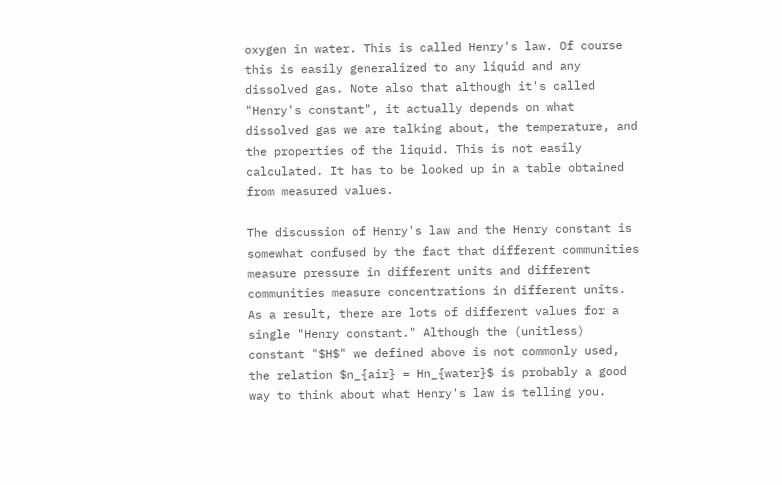oxygen in water. This is called Henry's law. Of course this is easily generalized to any liquid and any dissolved gas. Note also that although it's called "Henry's constant", it actually depends on what dissolved gas we are talking about, the temperature, and the properties of the liquid. This is not easily calculated. It has to be looked up in a table obtained from measured values.

The discussion of Henry's law and the Henry constant is somewhat confused by the fact that different communities measure pressure in different units and different communities measure concentrations in different units. As a result, there are lots of different values for a single "Henry constant." Although the (unitless) constant "$H$" we defined above is not commonly used, the relation $n_{air} = Hn_{water}$ is probably a good way to think about what Henry's law is telling you.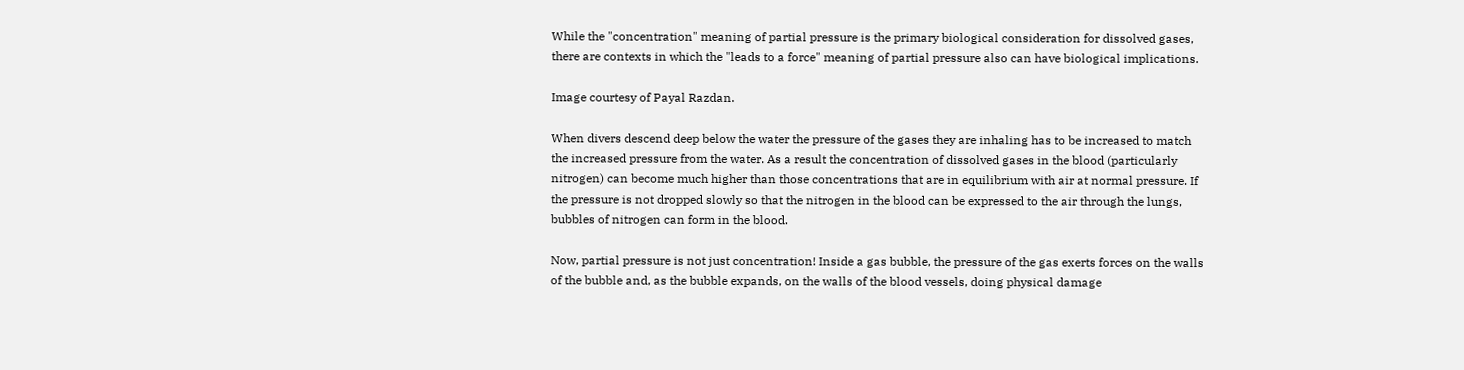While the "concentration" meaning of partial pressure is the primary biological consideration for dissolved gases, there are contexts in which the "leads to a force" meaning of partial pressure also can have biological implications.

Image courtesy of Payal Razdan.

When divers descend deep below the water the pressure of the gases they are inhaling has to be increased to match the increased pressure from the water. As a result the concentration of dissolved gases in the blood (particularly nitrogen) can become much higher than those concentrations that are in equilibrium with air at normal pressure. If the pressure is not dropped slowly so that the nitrogen in the blood can be expressed to the air through the lungs, bubbles of nitrogen can form in the blood.

Now, partial pressure is not just concentration! Inside a gas bubble, the pressure of the gas exerts forces on the walls of the bubble and, as the bubble expands, on the walls of the blood vessels, doing physical damage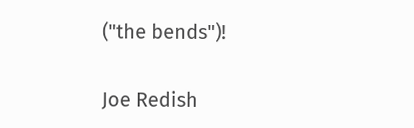("the bends")!

Joe Redish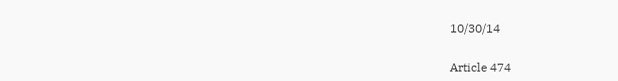10/30/14


Article 474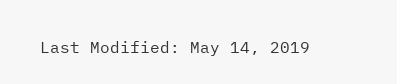Last Modified: May 14, 2019